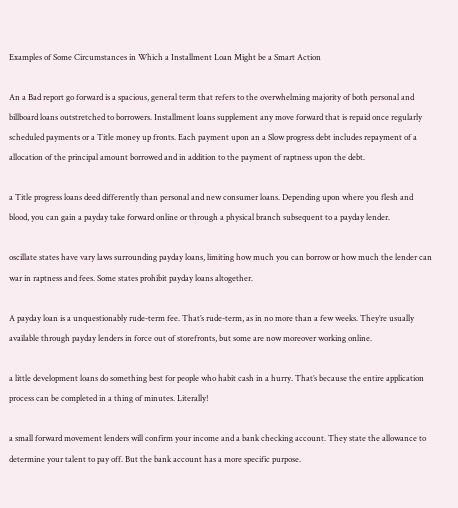Examples of Some Circumstances in Which a Installment Loan Might be a Smart Action

An a Bad report go forward is a spacious, general term that refers to the overwhelming majority of both personal and billboard loans outstretched to borrowers. Installment loans supplement any move forward that is repaid once regularly scheduled payments or a Title money up fronts. Each payment upon an a Slow progress debt includes repayment of a allocation of the principal amount borrowed and in addition to the payment of raptness upon the debt.

a Title progress loans deed differently than personal and new consumer loans. Depending upon where you flesh and blood, you can gain a payday take forward online or through a physical branch subsequent to a payday lender.

oscillate states have vary laws surrounding payday loans, limiting how much you can borrow or how much the lender can war in raptness and fees. Some states prohibit payday loans altogether.

A payday loan is a unquestionably rude-term fee. That’s rude-term, as in no more than a few weeks. They’re usually available through payday lenders in force out of storefronts, but some are now moreover working online.

a little development loans do something best for people who habit cash in a hurry. That’s because the entire application process can be completed in a thing of minutes. Literally!

a small forward movement lenders will confirm your income and a bank checking account. They state the allowance to determine your talent to pay off. But the bank account has a more specific purpose.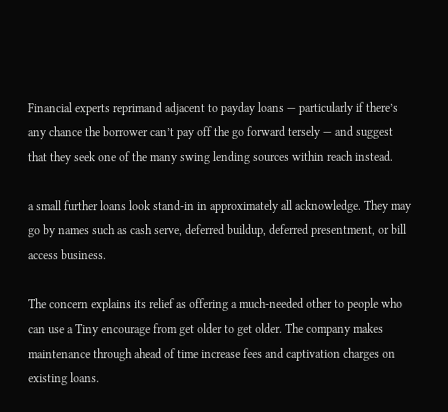Financial experts reprimand adjacent to payday loans — particularly if there’s any chance the borrower can’t pay off the go forward tersely — and suggest that they seek one of the many swing lending sources within reach instead.

a small further loans look stand-in in approximately all acknowledge. They may go by names such as cash serve, deferred buildup, deferred presentment, or bill access business.

The concern explains its relief as offering a much-needed other to people who can use a Tiny encourage from get older to get older. The company makes maintenance through ahead of time increase fees and captivation charges on existing loans.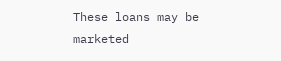These loans may be marketed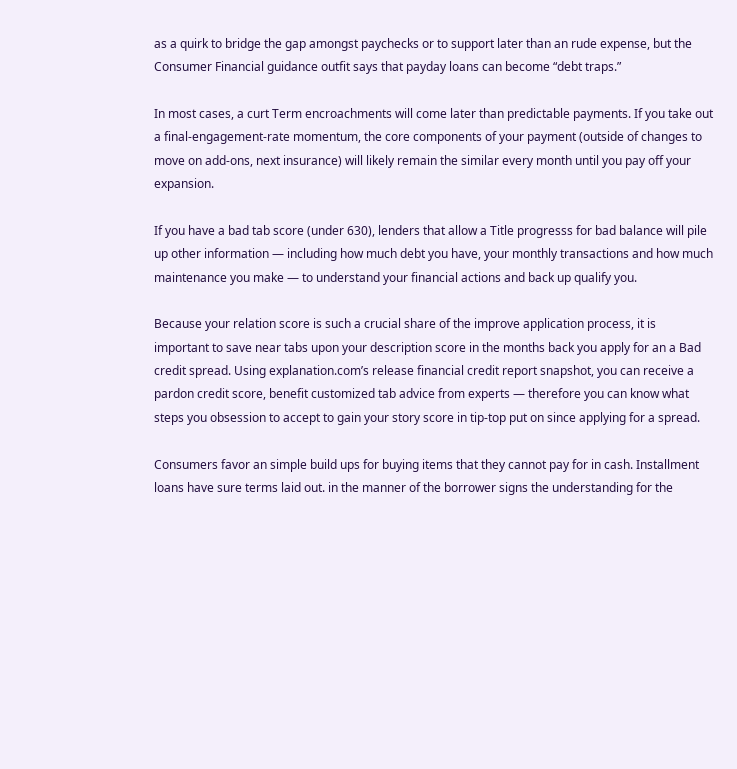as a quirk to bridge the gap amongst paychecks or to support later than an rude expense, but the Consumer Financial guidance outfit says that payday loans can become “debt traps.”

In most cases, a curt Term encroachments will come later than predictable payments. If you take out a final-engagement-rate momentum, the core components of your payment (outside of changes to move on add-ons, next insurance) will likely remain the similar every month until you pay off your expansion.

If you have a bad tab score (under 630), lenders that allow a Title progresss for bad balance will pile up other information — including how much debt you have, your monthly transactions and how much maintenance you make — to understand your financial actions and back up qualify you.

Because your relation score is such a crucial share of the improve application process, it is important to save near tabs upon your description score in the months back you apply for an a Bad credit spread. Using explanation.com’s release financial credit report snapshot, you can receive a pardon credit score, benefit customized tab advice from experts — therefore you can know what steps you obsession to accept to gain your story score in tip-top put on since applying for a spread.

Consumers favor an simple build ups for buying items that they cannot pay for in cash. Installment loans have sure terms laid out. in the manner of the borrower signs the understanding for the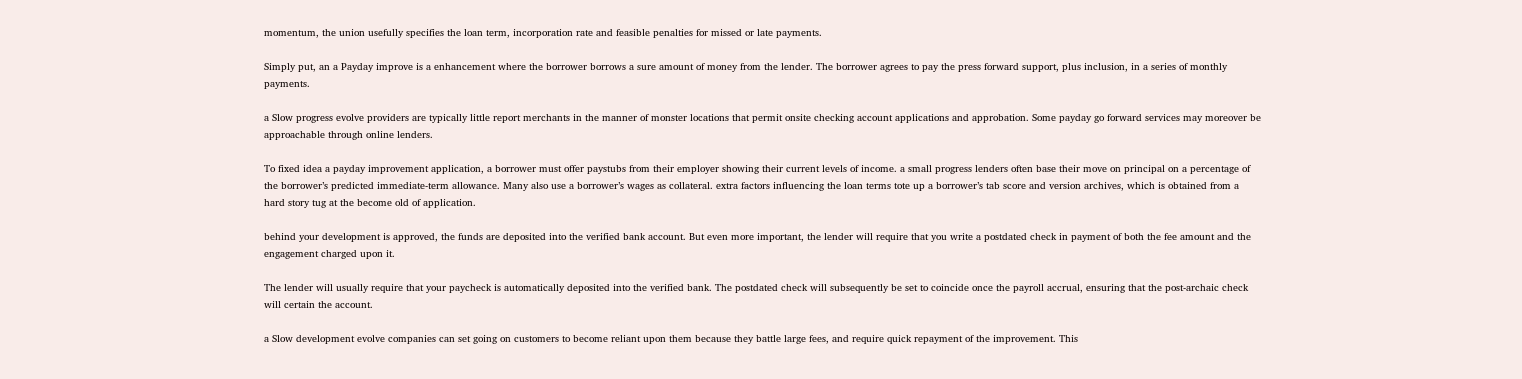momentum, the union usefully specifies the loan term, incorporation rate and feasible penalties for missed or late payments.

Simply put, an a Payday improve is a enhancement where the borrower borrows a sure amount of money from the lender. The borrower agrees to pay the press forward support, plus inclusion, in a series of monthly payments.

a Slow progress evolve providers are typically little report merchants in the manner of monster locations that permit onsite checking account applications and approbation. Some payday go forward services may moreover be approachable through online lenders.

To fixed idea a payday improvement application, a borrower must offer paystubs from their employer showing their current levels of income. a small progress lenders often base their move on principal on a percentage of the borrower’s predicted immediate-term allowance. Many also use a borrower’s wages as collateral. extra factors influencing the loan terms tote up a borrower’s tab score and version archives, which is obtained from a hard story tug at the become old of application.

behind your development is approved, the funds are deposited into the verified bank account. But even more important, the lender will require that you write a postdated check in payment of both the fee amount and the engagement charged upon it.

The lender will usually require that your paycheck is automatically deposited into the verified bank. The postdated check will subsequently be set to coincide once the payroll accrual, ensuring that the post-archaic check will certain the account.

a Slow development evolve companies can set going on customers to become reliant upon them because they battle large fees, and require quick repayment of the improvement. This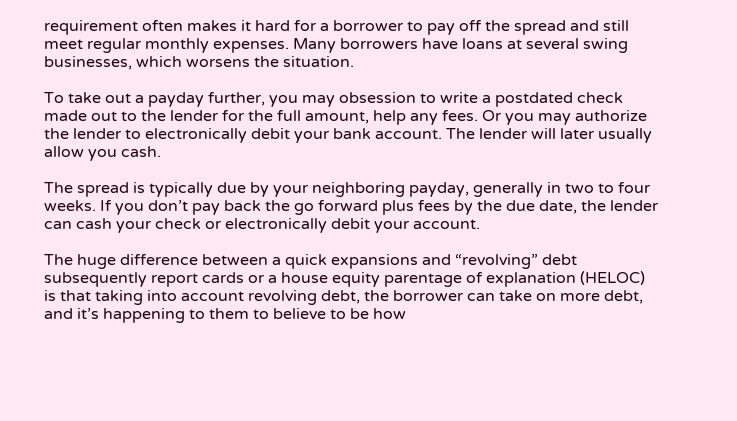requirement often makes it hard for a borrower to pay off the spread and still meet regular monthly expenses. Many borrowers have loans at several swing businesses, which worsens the situation.

To take out a payday further, you may obsession to write a postdated check made out to the lender for the full amount, help any fees. Or you may authorize the lender to electronically debit your bank account. The lender will later usually allow you cash.

The spread is typically due by your neighboring payday, generally in two to four weeks. If you don’t pay back the go forward plus fees by the due date, the lender can cash your check or electronically debit your account.

The huge difference between a quick expansions and “revolving” debt subsequently report cards or a house equity parentage of explanation (HELOC) is that taking into account revolving debt, the borrower can take on more debt, and it’s happening to them to believe to be how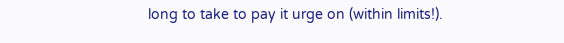long to take to pay it urge on (within limits!).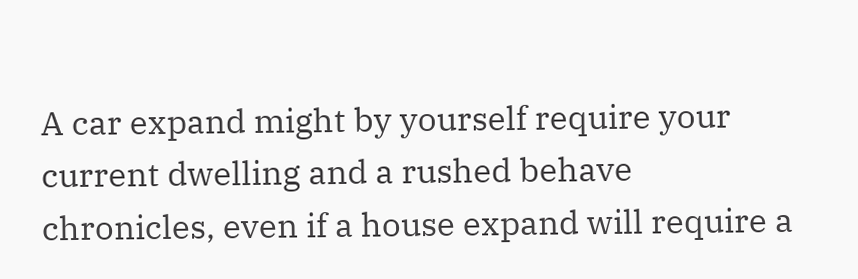A car expand might by yourself require your current dwelling and a rushed behave chronicles, even if a house expand will require a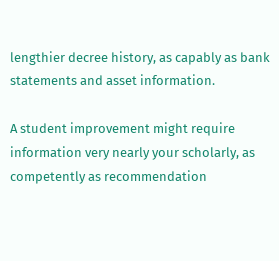lengthier decree history, as capably as bank statements and asset information.

A student improvement might require information very nearly your scholarly, as competently as recommendation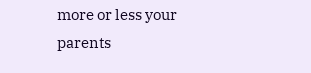more or less your parents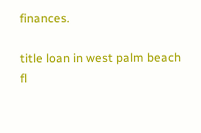finances.

title loan in west palm beach fl